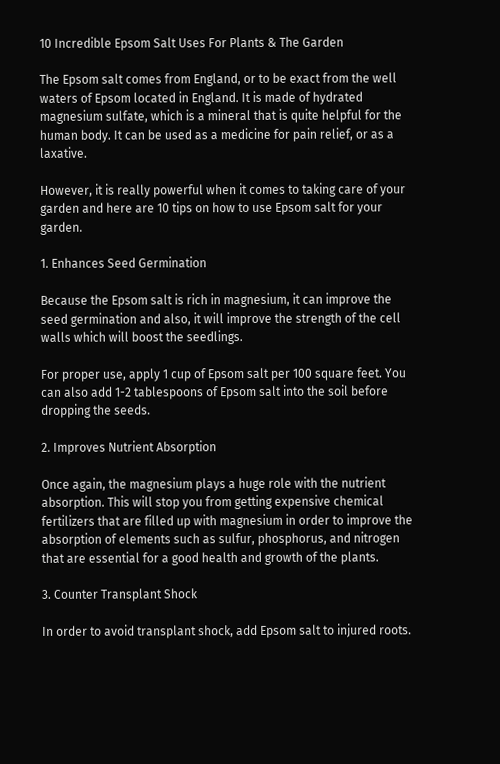10 Incredible Epsom Salt Uses For Plants & The Garden

The Epsom salt comes from England, or to be exact from the well waters of Epsom located in England. It is made of hydrated magnesium sulfate, which is a mineral that is quite helpful for the human body. It can be used as a medicine for pain relief, or as a laxative.

However, it is really powerful when it comes to taking care of your garden and here are 10 tips on how to use Epsom salt for your garden.

1. Enhances Seed Germination

Because the Epsom salt is rich in magnesium, it can improve the seed germination and also, it will improve the strength of the cell walls which will boost the seedlings.

For proper use, apply 1 cup of Epsom salt per 100 square feet. You can also add 1-2 tablespoons of Epsom salt into the soil before dropping the seeds.

2. Improves Nutrient Absorption

Once again, the magnesium plays a huge role with the nutrient absorption. This will stop you from getting expensive chemical fertilizers that are filled up with magnesium in order to improve the absorption of elements such as sulfur, phosphorus, and nitrogen that are essential for a good health and growth of the plants.

3. Counter Transplant Shock

In order to avoid transplant shock, add Epsom salt to injured roots.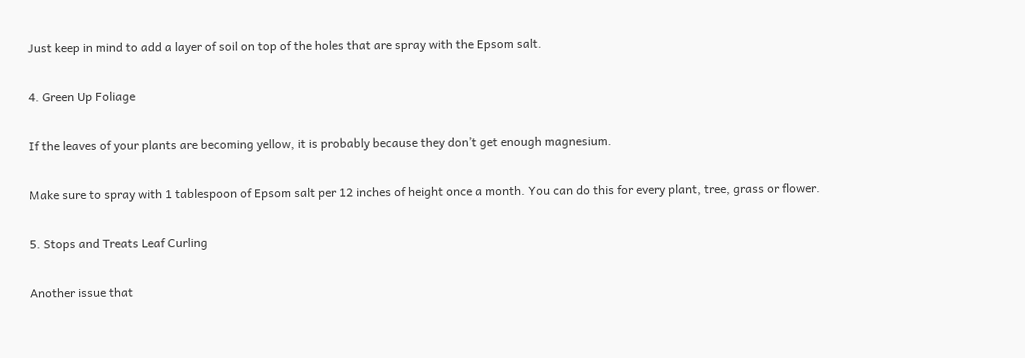Just keep in mind to add a layer of soil on top of the holes that are spray with the Epsom salt.

4. Green Up Foliage

If the leaves of your plants are becoming yellow, it is probably because they don’t get enough magnesium.

Make sure to spray with 1 tablespoon of Epsom salt per 12 inches of height once a month. You can do this for every plant, tree, grass or flower.

5. Stops and Treats Leaf Curling

Another issue that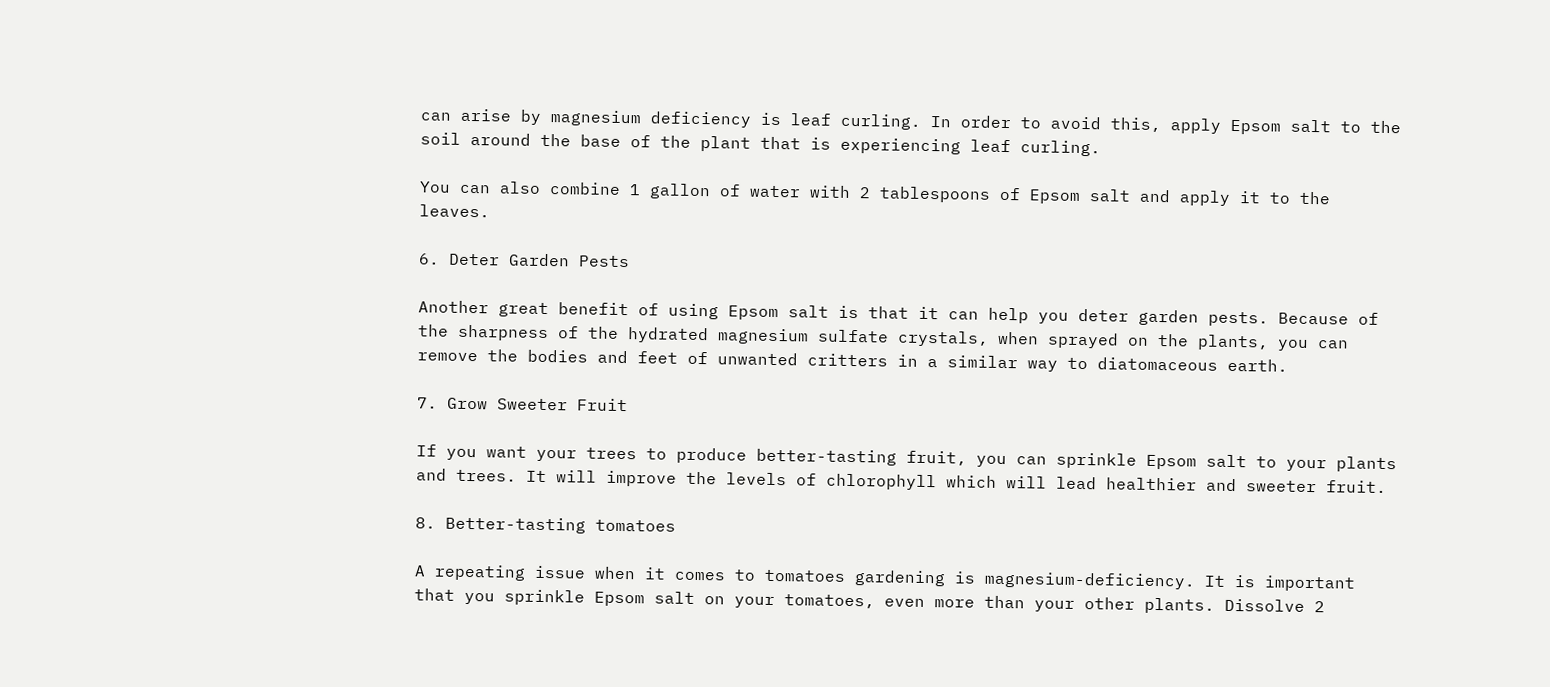can arise by magnesium deficiency is leaf curling. In order to avoid this, apply Epsom salt to the soil around the base of the plant that is experiencing leaf curling.

You can also combine 1 gallon of water with 2 tablespoons of Epsom salt and apply it to the leaves.

6. Deter Garden Pests

Another great benefit of using Epsom salt is that it can help you deter garden pests. Because of the sharpness of the hydrated magnesium sulfate crystals, when sprayed on the plants, you can remove the bodies and feet of unwanted critters in a similar way to diatomaceous earth.

7. Grow Sweeter Fruit

If you want your trees to produce better-tasting fruit, you can sprinkle Epsom salt to your plants and trees. It will improve the levels of chlorophyll which will lead healthier and sweeter fruit.

8. Better-tasting tomatoes

A repeating issue when it comes to tomatoes gardening is magnesium-deficiency. It is important that you sprinkle Epsom salt on your tomatoes, even more than your other plants. Dissolve 2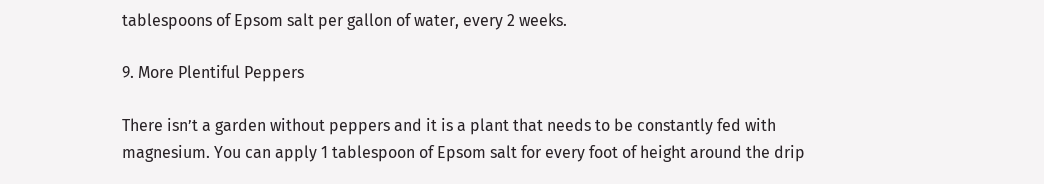tablespoons of Epsom salt per gallon of water, every 2 weeks.

9. More Plentiful Peppers

There isn’t a garden without peppers and it is a plant that needs to be constantly fed with magnesium. You can apply 1 tablespoon of Epsom salt for every foot of height around the drip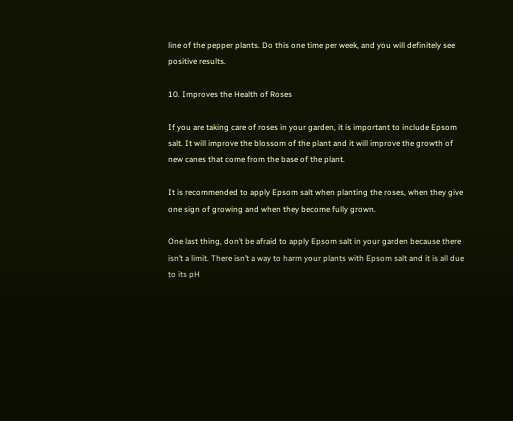line of the pepper plants. Do this one time per week, and you will definitely see positive results.

10. Improves the Health of Roses

If you are taking care of roses in your garden, it is important to include Epsom salt. It will improve the blossom of the plant and it will improve the growth of new canes that come from the base of the plant.

It is recommended to apply Epsom salt when planting the roses, when they give one sign of growing and when they become fully grown.

One last thing, don’t be afraid to apply Epsom salt in your garden because there isn’t a limit. There isn’t a way to harm your plants with Epsom salt and it is all due to its pH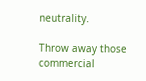neutrality.

Throw away those commercial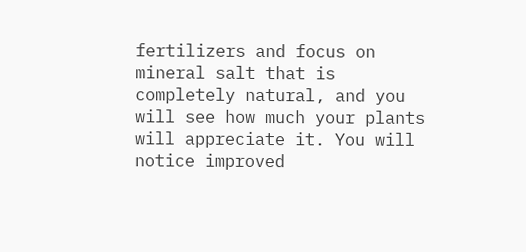fertilizers and focus on mineral salt that is completely natural, and you will see how much your plants will appreciate it. You will notice improved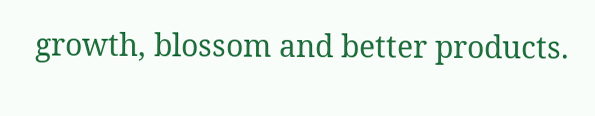growth, blossom and better products.